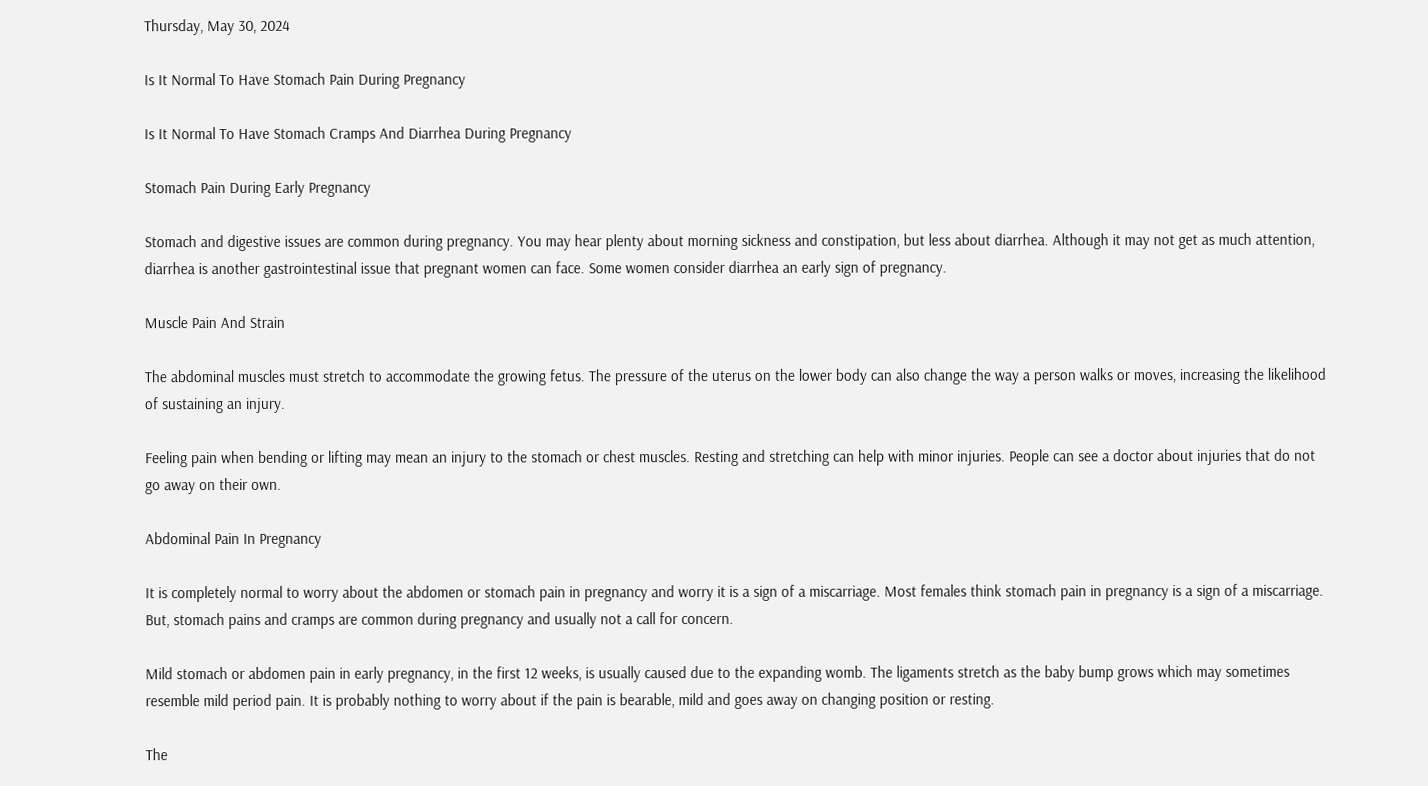Thursday, May 30, 2024

Is It Normal To Have Stomach Pain During Pregnancy

Is It Normal To Have Stomach Cramps And Diarrhea During Pregnancy

Stomach Pain During Early Pregnancy

Stomach and digestive issues are common during pregnancy. You may hear plenty about morning sickness and constipation, but less about diarrhea. Although it may not get as much attention, diarrhea is another gastrointestinal issue that pregnant women can face. Some women consider diarrhea an early sign of pregnancy.

Muscle Pain And Strain

The abdominal muscles must stretch to accommodate the growing fetus. The pressure of the uterus on the lower body can also change the way a person walks or moves, increasing the likelihood of sustaining an injury.

Feeling pain when bending or lifting may mean an injury to the stomach or chest muscles. Resting and stretching can help with minor injuries. People can see a doctor about injuries that do not go away on their own.

Abdominal Pain In Pregnancy

It is completely normal to worry about the abdomen or stomach pain in pregnancy and worry it is a sign of a miscarriage. Most females think stomach pain in pregnancy is a sign of a miscarriage. But, stomach pains and cramps are common during pregnancy and usually not a call for concern.

Mild stomach or abdomen pain in early pregnancy, in the first 12 weeks, is usually caused due to the expanding womb. The ligaments stretch as the baby bump grows which may sometimes resemble mild period pain. It is probably nothing to worry about if the pain is bearable, mild and goes away on changing position or resting.

The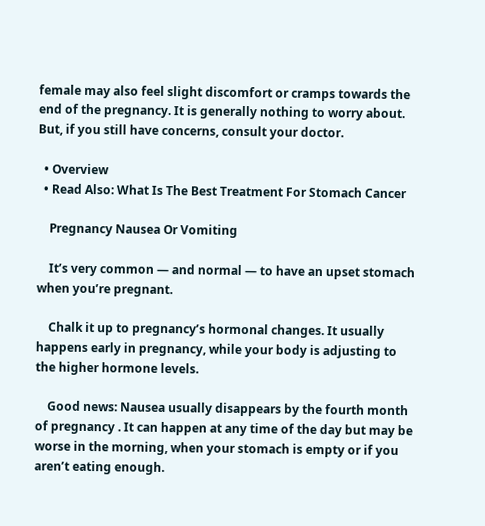female may also feel slight discomfort or cramps towards the end of the pregnancy. It is generally nothing to worry about. But, if you still have concerns, consult your doctor.

  • Overview
  • Read Also: What Is The Best Treatment For Stomach Cancer

    Pregnancy Nausea Or Vomiting

    It’s very common — and normal — to have an upset stomach when you’re pregnant.

    Chalk it up to pregnancy’s hormonal changes. It usually happens early in pregnancy, while your body is adjusting to the higher hormone levels.

    Good news: Nausea usually disappears by the fourth month of pregnancy . It can happen at any time of the day but may be worse in the morning, when your stomach is empty or if you aren’t eating enough.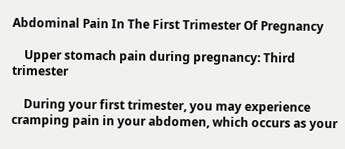Abdominal Pain In The First Trimester Of Pregnancy

    Upper stomach pain during pregnancy: Third trimester

    During your first trimester, you may experience cramping pain in your abdomen, which occurs as your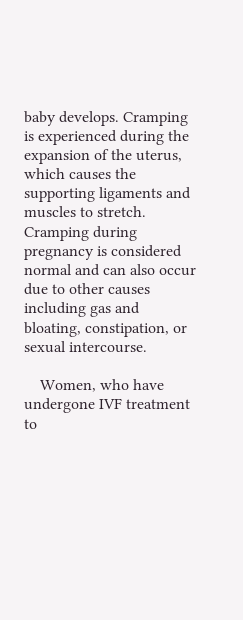baby develops. Cramping is experienced during the expansion of the uterus, which causes the supporting ligaments and muscles to stretch. Cramping during pregnancy is considered normal and can also occur due to other causes including gas and bloating, constipation, or sexual intercourse.

    Women, who have undergone IVF treatment to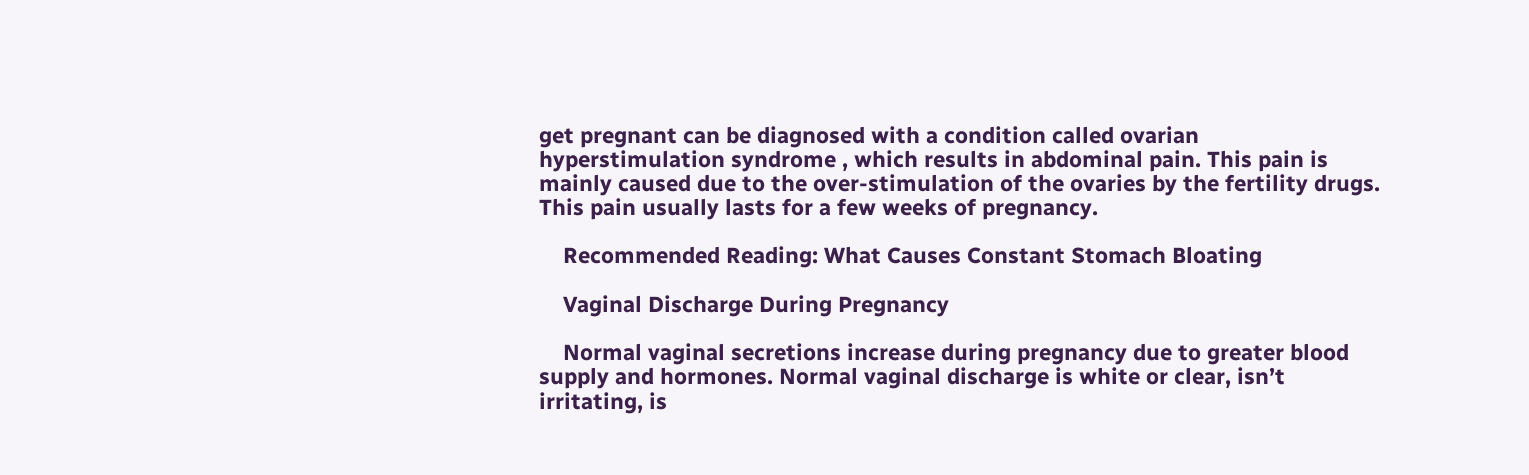get pregnant can be diagnosed with a condition called ovarian hyperstimulation syndrome , which results in abdominal pain. This pain is mainly caused due to the over-stimulation of the ovaries by the fertility drugs. This pain usually lasts for a few weeks of pregnancy.

    Recommended Reading: What Causes Constant Stomach Bloating

    Vaginal Discharge During Pregnancy

    Normal vaginal secretions increase during pregnancy due to greater blood supply and hormones. Normal vaginal discharge is white or clear, isn’t irritating, is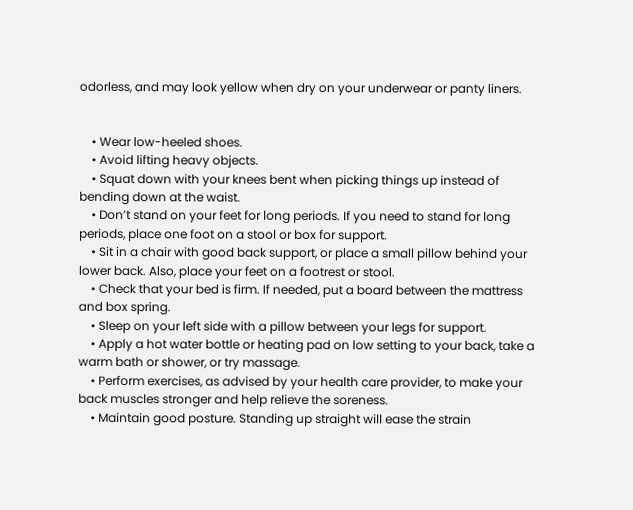odorless, and may look yellow when dry on your underwear or panty liners.


    • Wear low-heeled shoes.
    • Avoid lifting heavy objects.
    • Squat down with your knees bent when picking things up instead of bending down at the waist.
    • Don’t stand on your feet for long periods. If you need to stand for long periods, place one foot on a stool or box for support.
    • Sit in a chair with good back support, or place a small pillow behind your lower back. Also, place your feet on a footrest or stool.
    • Check that your bed is firm. If needed, put a board between the mattress and box spring.
    • Sleep on your left side with a pillow between your legs for support.
    • Apply a hot water bottle or heating pad on low setting to your back, take a warm bath or shower, or try massage.
    • Perform exercises, as advised by your health care provider, to make your back muscles stronger and help relieve the soreness.
    • Maintain good posture. Standing up straight will ease the strain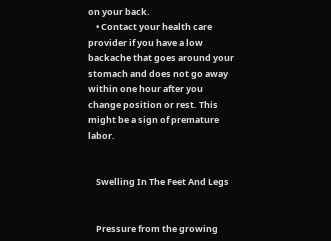on your back.
    • Contact your health care provider if you have a low backache that goes around your stomach and does not go away within one hour after you change position or rest. This might be a sign of premature labor.


    Swelling In The Feet And Legs


    Pressure from the growing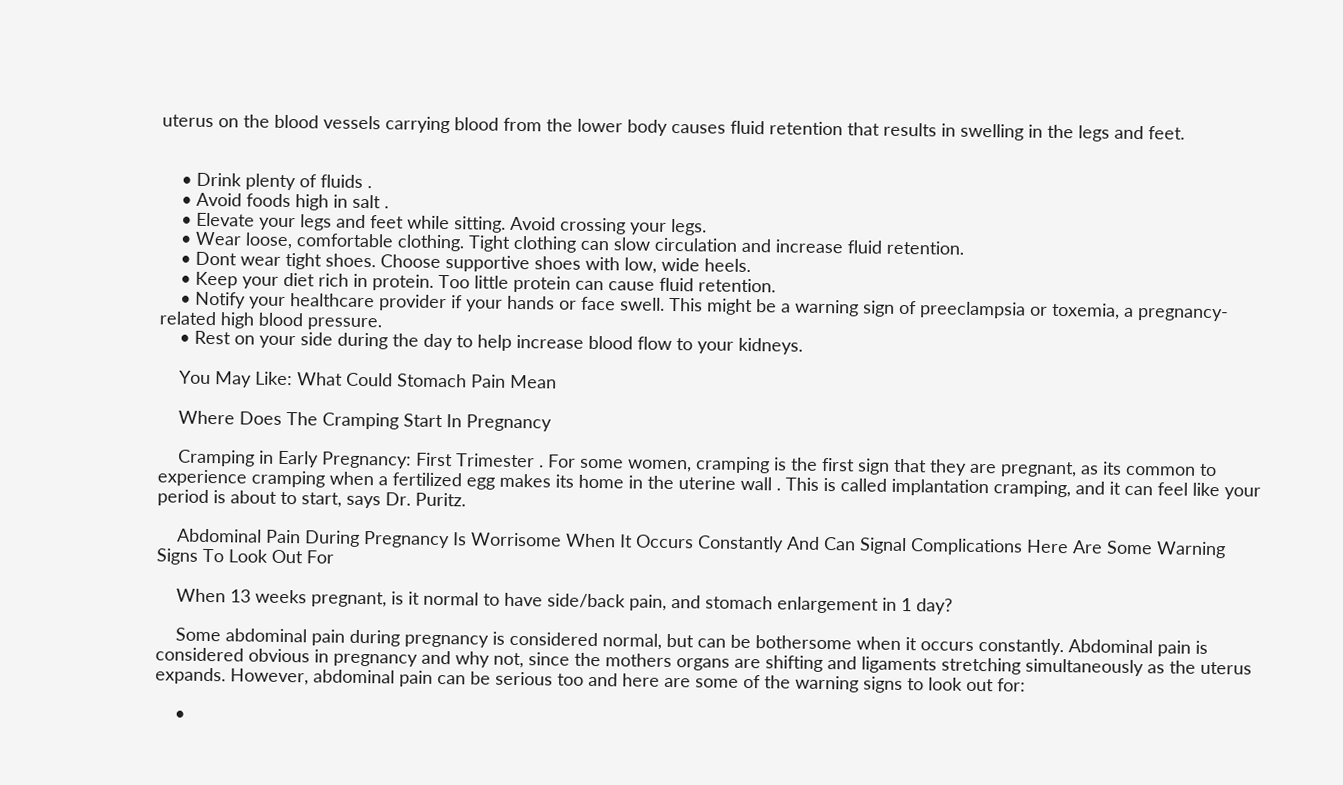uterus on the blood vessels carrying blood from the lower body causes fluid retention that results in swelling in the legs and feet.


    • Drink plenty of fluids .
    • Avoid foods high in salt .
    • Elevate your legs and feet while sitting. Avoid crossing your legs.
    • Wear loose, comfortable clothing. Tight clothing can slow circulation and increase fluid retention.
    • Dont wear tight shoes. Choose supportive shoes with low, wide heels.
    • Keep your diet rich in protein. Too little protein can cause fluid retention.
    • Notify your healthcare provider if your hands or face swell. This might be a warning sign of preeclampsia or toxemia, a pregnancy-related high blood pressure.
    • Rest on your side during the day to help increase blood flow to your kidneys.

    You May Like: What Could Stomach Pain Mean

    Where Does The Cramping Start In Pregnancy

    Cramping in Early Pregnancy: First Trimester . For some women, cramping is the first sign that they are pregnant, as its common to experience cramping when a fertilized egg makes its home in the uterine wall . This is called implantation cramping, and it can feel like your period is about to start, says Dr. Puritz.

    Abdominal Pain During Pregnancy Is Worrisome When It Occurs Constantly And Can Signal Complications Here Are Some Warning Signs To Look Out For

    When 13 weeks pregnant, is it normal to have side/back pain, and stomach enlargement in 1 day?

    Some abdominal pain during pregnancy is considered normal, but can be bothersome when it occurs constantly. Abdominal pain is considered obvious in pregnancy and why not, since the mothers organs are shifting and ligaments stretching simultaneously as the uterus expands. However, abdominal pain can be serious too and here are some of the warning signs to look out for:

    •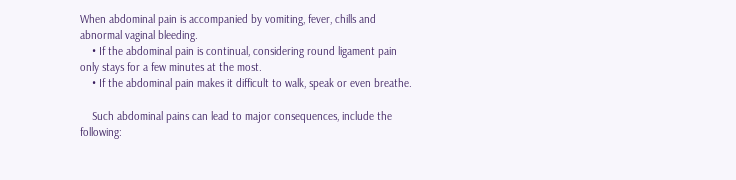When abdominal pain is accompanied by vomiting, fever, chills and abnormal vaginal bleeding.
    • If the abdominal pain is continual, considering round ligament pain only stays for a few minutes at the most.
    • If the abdominal pain makes it difficult to walk, speak or even breathe.

    Such abdominal pains can lead to major consequences, include the following: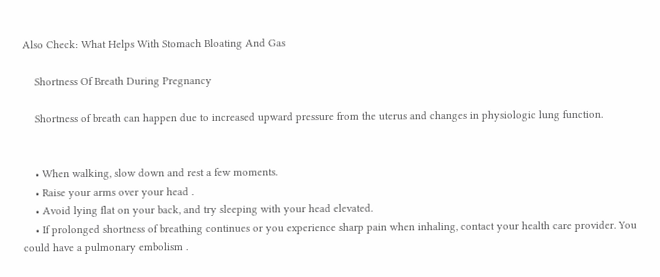Also Check: What Helps With Stomach Bloating And Gas

    Shortness Of Breath During Pregnancy

    Shortness of breath can happen due to increased upward pressure from the uterus and changes in physiologic lung function.


    • When walking, slow down and rest a few moments.
    • Raise your arms over your head .
    • Avoid lying flat on your back, and try sleeping with your head elevated.
    • If prolonged shortness of breathing continues or you experience sharp pain when inhaling, contact your health care provider. You could have a pulmonary embolism .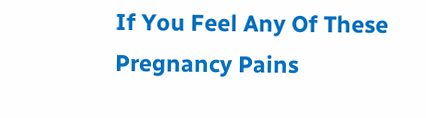If You Feel Any Of These Pregnancy Pains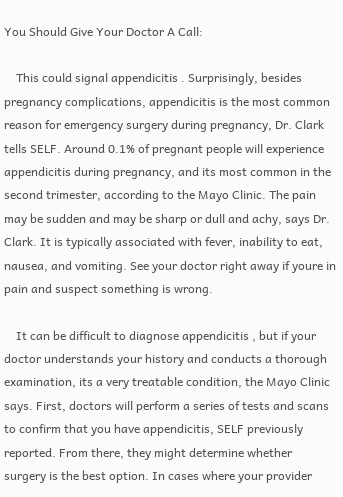You Should Give Your Doctor A Call:

    This could signal appendicitis . Surprisingly, besides pregnancy complications, appendicitis is the most common reason for emergency surgery during pregnancy, Dr. Clark tells SELF. Around 0.1% of pregnant people will experience appendicitis during pregnancy, and its most common in the second trimester, according to the Mayo Clinic. The pain may be sudden and may be sharp or dull and achy, says Dr. Clark. It is typically associated with fever, inability to eat, nausea, and vomiting. See your doctor right away if youre in pain and suspect something is wrong.

    It can be difficult to diagnose appendicitis , but if your doctor understands your history and conducts a thorough examination, its a very treatable condition, the Mayo Clinic says. First, doctors will perform a series of tests and scans to confirm that you have appendicitis, SELF previously reported. From there, they might determine whether surgery is the best option. In cases where your provider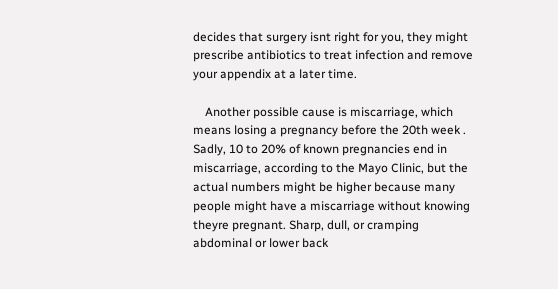decides that surgery isnt right for you, they might prescribe antibiotics to treat infection and remove your appendix at a later time.

    Another possible cause is miscarriage, which means losing a pregnancy before the 20th week . Sadly, 10 to 20% of known pregnancies end in miscarriage, according to the Mayo Clinic, but the actual numbers might be higher because many people might have a miscarriage without knowing theyre pregnant. Sharp, dull, or cramping abdominal or lower back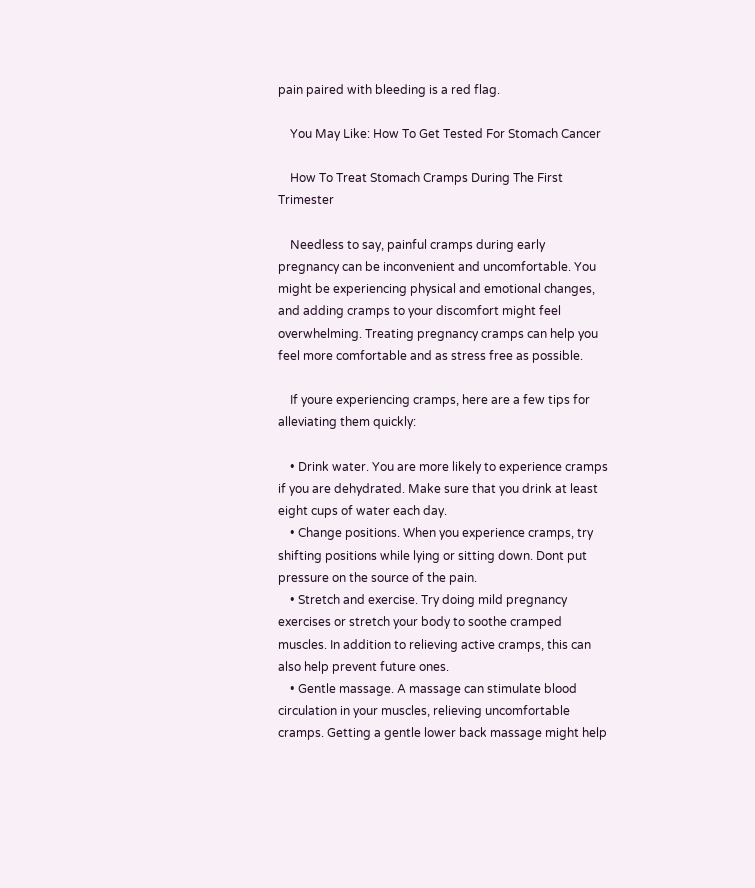pain paired with bleeding is a red flag.

    You May Like: How To Get Tested For Stomach Cancer

    How To Treat Stomach Cramps During The First Trimester

    Needless to say, painful cramps during early pregnancy can be inconvenient and uncomfortable. You might be experiencing physical and emotional changes, and adding cramps to your discomfort might feel overwhelming. Treating pregnancy cramps can help you feel more comfortable and as stress free as possible.

    If youre experiencing cramps, here are a few tips for alleviating them quickly:

    • Drink water. You are more likely to experience cramps if you are dehydrated. Make sure that you drink at least eight cups of water each day.
    • Change positions. When you experience cramps, try shifting positions while lying or sitting down. Dont put pressure on the source of the pain.
    • Stretch and exercise. Try doing mild pregnancy exercises or stretch your body to soothe cramped muscles. In addition to relieving active cramps, this can also help prevent future ones.
    • Gentle massage. A massage can stimulate blood circulation in your muscles, relieving uncomfortable cramps. Getting a gentle lower back massage might help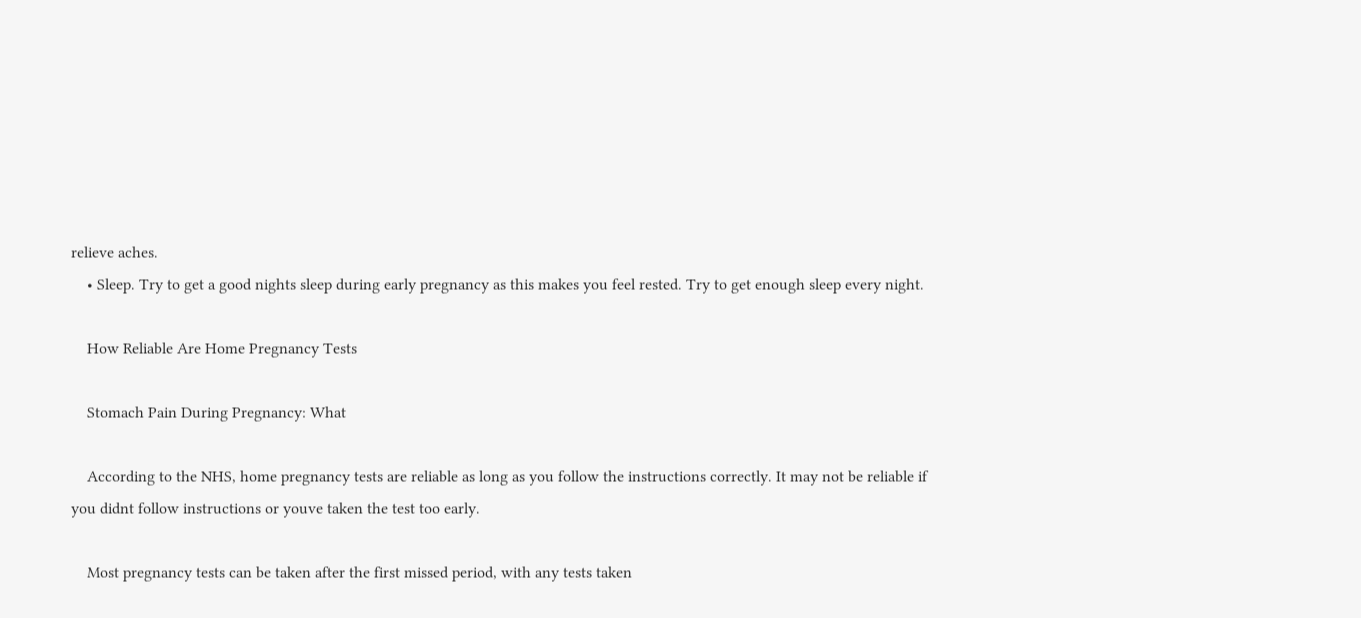relieve aches.
    • Sleep. Try to get a good nights sleep during early pregnancy as this makes you feel rested. Try to get enough sleep every night.

    How Reliable Are Home Pregnancy Tests

    Stomach Pain During Pregnancy: What

    According to the NHS, home pregnancy tests are reliable as long as you follow the instructions correctly. It may not be reliable if you didnt follow instructions or youve taken the test too early.

    Most pregnancy tests can be taken after the first missed period, with any tests taken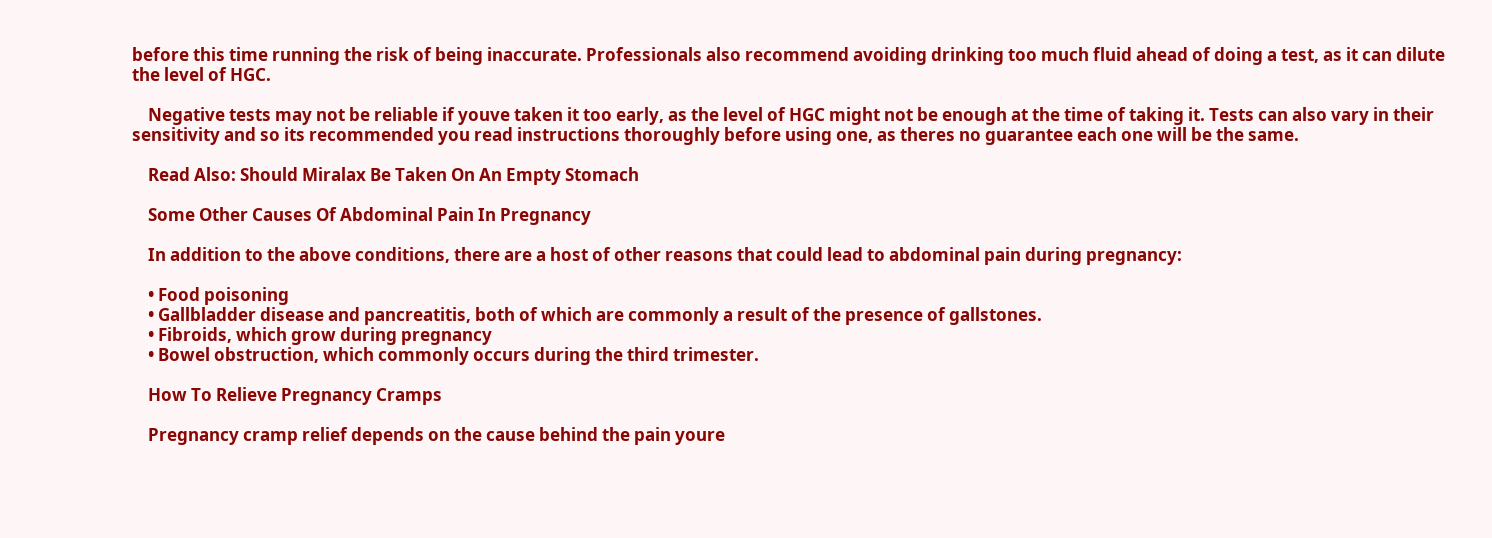before this time running the risk of being inaccurate. Professionals also recommend avoiding drinking too much fluid ahead of doing a test, as it can dilute the level of HGC.

    Negative tests may not be reliable if youve taken it too early, as the level of HGC might not be enough at the time of taking it. Tests can also vary in their sensitivity and so its recommended you read instructions thoroughly before using one, as theres no guarantee each one will be the same.

    Read Also: Should Miralax Be Taken On An Empty Stomach

    Some Other Causes Of Abdominal Pain In Pregnancy

    In addition to the above conditions, there are a host of other reasons that could lead to abdominal pain during pregnancy:

    • Food poisoning
    • Gallbladder disease and pancreatitis, both of which are commonly a result of the presence of gallstones.
    • Fibroids, which grow during pregnancy
    • Bowel obstruction, which commonly occurs during the third trimester.

    How To Relieve Pregnancy Cramps

    Pregnancy cramp relief depends on the cause behind the pain youre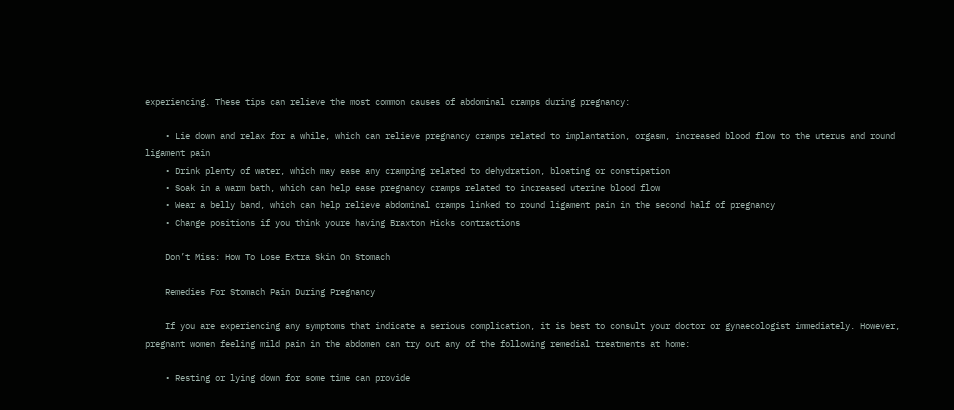experiencing. These tips can relieve the most common causes of abdominal cramps during pregnancy:

    • Lie down and relax for a while, which can relieve pregnancy cramps related to implantation, orgasm, increased blood flow to the uterus and round ligament pain
    • Drink plenty of water, which may ease any cramping related to dehydration, bloating or constipation
    • Soak in a warm bath, which can help ease pregnancy cramps related to increased uterine blood flow
    • Wear a belly band, which can help relieve abdominal cramps linked to round ligament pain in the second half of pregnancy
    • Change positions if you think youre having Braxton Hicks contractions

    Don’t Miss: How To Lose Extra Skin On Stomach

    Remedies For Stomach Pain During Pregnancy

    If you are experiencing any symptoms that indicate a serious complication, it is best to consult your doctor or gynaecologist immediately. However, pregnant women feeling mild pain in the abdomen can try out any of the following remedial treatments at home:

    • Resting or lying down for some time can provide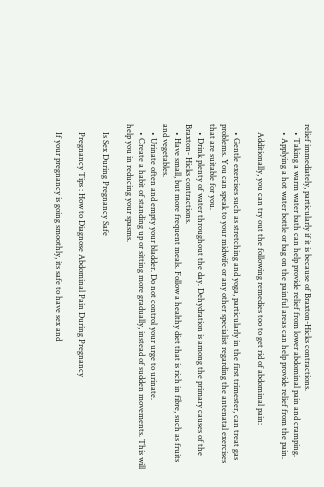relief immediately, particularly if it is because of Braxton-Hicks contractions.
    • Taking a warm water bath can help provide relief from lower abdominal pain and cramping.
    • Applying a hot water bottle or bag on the painful areas can help provide relief from the pain.

    Additionally, you can try out the following remedies too to get rid of abdominal pain:

    • Gentle exercises such as stretching and yoga, particularly in the first trimester, can treat gas problems. You can speak to your midwife or any other specialist regarding the antenatal exercises that are suitable for you.
    • Drink plenty of water throughout the day. Dehydration is among the primary causes of the Braxton- Hicks contractions.
    • Have small, but more frequent meals. Follow a healthy diet that is rich in fibre, such as fruits and vegetables.
    • Urinate often and empty your bladder. Do not control your urge to urinate.
    • Create a habit of standing up or sitting more gradually, instead of sudden movements. This will help you in reducing your spasms.

    Is Sex During Pregnancy Safe

    Pregnancy Tips : How to Diagnose Abdominal Pain During Pregnancy

    If your pregnancy is going smoothly, its safe to have sex and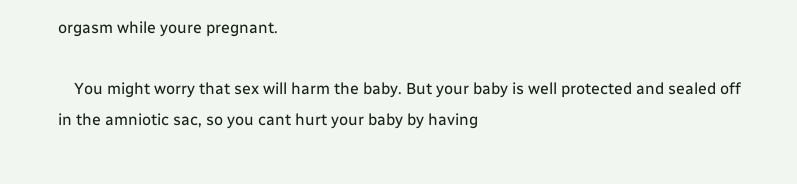orgasm while youre pregnant.

    You might worry that sex will harm the baby. But your baby is well protected and sealed off in the amniotic sac, so you cant hurt your baby by having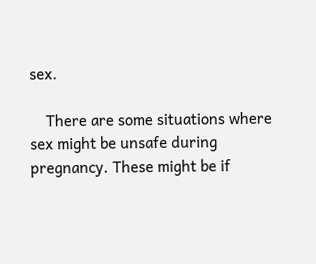sex.

    There are some situations where sex might be unsafe during pregnancy. These might be if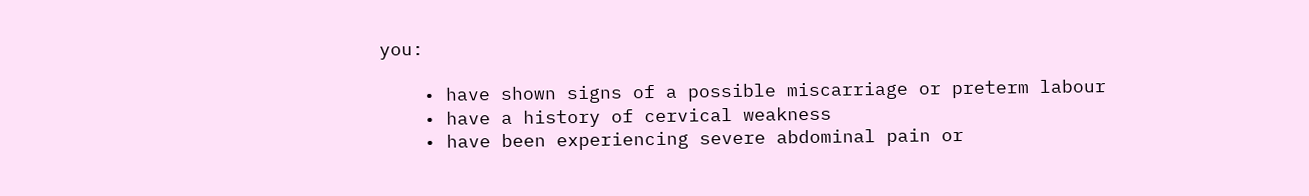you:

    • have shown signs of a possible miscarriage or preterm labour
    • have a history of cervical weakness
    • have been experiencing severe abdominal pain or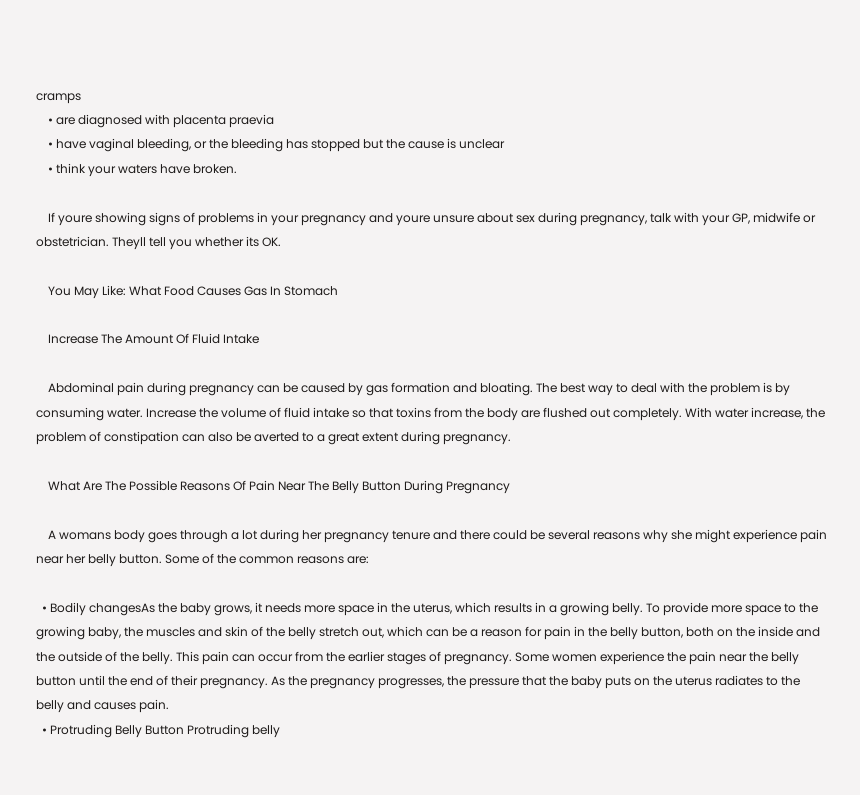cramps
    • are diagnosed with placenta praevia
    • have vaginal bleeding, or the bleeding has stopped but the cause is unclear
    • think your waters have broken.

    If youre showing signs of problems in your pregnancy and youre unsure about sex during pregnancy, talk with your GP, midwife or obstetrician. Theyll tell you whether its OK.

    You May Like: What Food Causes Gas In Stomach

    Increase The Amount Of Fluid Intake

    Abdominal pain during pregnancy can be caused by gas formation and bloating. The best way to deal with the problem is by consuming water. Increase the volume of fluid intake so that toxins from the body are flushed out completely. With water increase, the problem of constipation can also be averted to a great extent during pregnancy.

    What Are The Possible Reasons Of Pain Near The Belly Button During Pregnancy

    A womans body goes through a lot during her pregnancy tenure and there could be several reasons why she might experience pain near her belly button. Some of the common reasons are:

  • Bodily changesAs the baby grows, it needs more space in the uterus, which results in a growing belly. To provide more space to the growing baby, the muscles and skin of the belly stretch out, which can be a reason for pain in the belly button, both on the inside and the outside of the belly. This pain can occur from the earlier stages of pregnancy. Some women experience the pain near the belly button until the end of their pregnancy. As the pregnancy progresses, the pressure that the baby puts on the uterus radiates to the belly and causes pain.
  • Protruding Belly Button Protruding belly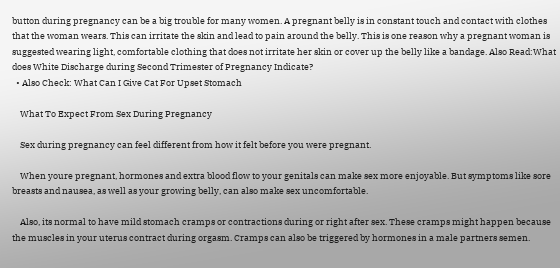button during pregnancy can be a big trouble for many women. A pregnant belly is in constant touch and contact with clothes that the woman wears. This can irritate the skin and lead to pain around the belly. This is one reason why a pregnant woman is suggested wearing light, comfortable clothing that does not irritate her skin or cover up the belly like a bandage. Also Read:What does White Discharge during Second Trimester of Pregnancy Indicate?
  • Also Check: What Can I Give Cat For Upset Stomach

    What To Expect From Sex During Pregnancy

    Sex during pregnancy can feel different from how it felt before you were pregnant.

    When youre pregnant, hormones and extra blood flow to your genitals can make sex more enjoyable. But symptoms like sore breasts and nausea, as well as your growing belly, can also make sex uncomfortable.

    Also, its normal to have mild stomach cramps or contractions during or right after sex. These cramps might happen because the muscles in your uterus contract during orgasm. Cramps can also be triggered by hormones in a male partners semen.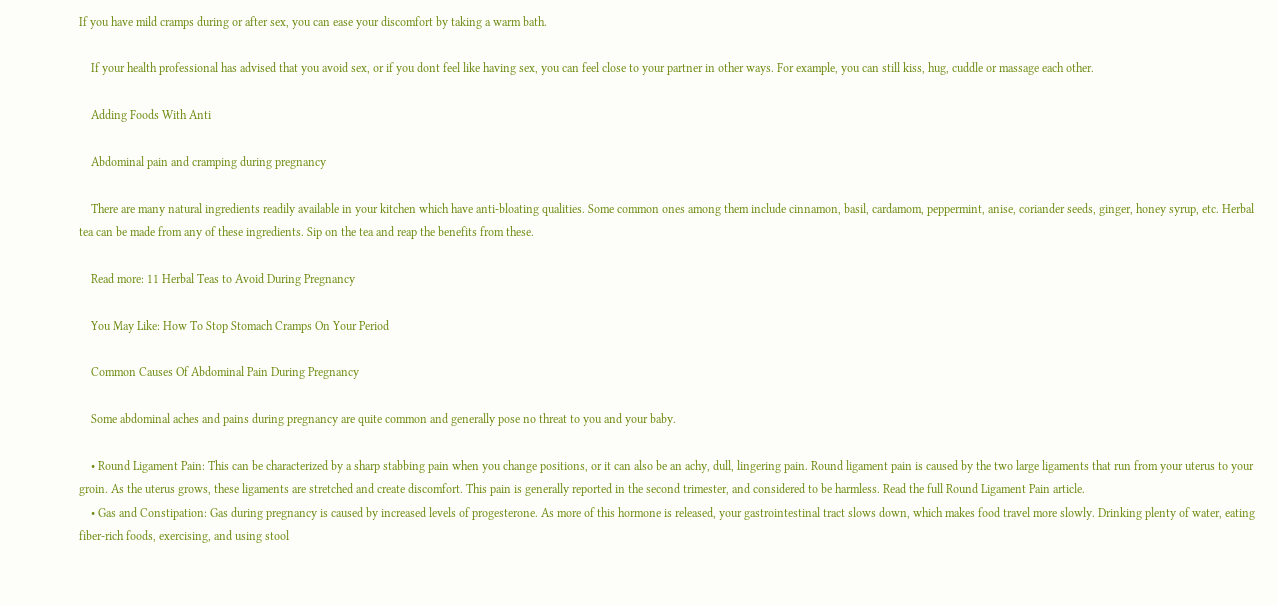If you have mild cramps during or after sex, you can ease your discomfort by taking a warm bath.

    If your health professional has advised that you avoid sex, or if you dont feel like having sex, you can feel close to your partner in other ways. For example, you can still kiss, hug, cuddle or massage each other.

    Adding Foods With Anti

    Abdominal pain and cramping during pregnancy

    There are many natural ingredients readily available in your kitchen which have anti-bloating qualities. Some common ones among them include cinnamon, basil, cardamom, peppermint, anise, coriander seeds, ginger, honey syrup, etc. Herbal tea can be made from any of these ingredients. Sip on the tea and reap the benefits from these.

    Read more: 11 Herbal Teas to Avoid During Pregnancy

    You May Like: How To Stop Stomach Cramps On Your Period

    Common Causes Of Abdominal Pain During Pregnancy

    Some abdominal aches and pains during pregnancy are quite common and generally pose no threat to you and your baby.

    • Round Ligament Pain: This can be characterized by a sharp stabbing pain when you change positions, or it can also be an achy, dull, lingering pain. Round ligament pain is caused by the two large ligaments that run from your uterus to your groin. As the uterus grows, these ligaments are stretched and create discomfort. This pain is generally reported in the second trimester, and considered to be harmless. Read the full Round Ligament Pain article.
    • Gas and Constipation: Gas during pregnancy is caused by increased levels of progesterone. As more of this hormone is released, your gastrointestinal tract slows down, which makes food travel more slowly. Drinking plenty of water, eating fiber-rich foods, exercising, and using stool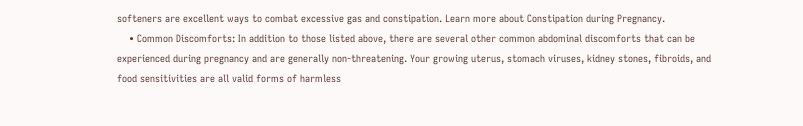softeners are excellent ways to combat excessive gas and constipation. Learn more about Constipation during Pregnancy.
    • Common Discomforts: In addition to those listed above, there are several other common abdominal discomforts that can be experienced during pregnancy and are generally non-threatening. Your growing uterus, stomach viruses, kidney stones, fibroids, and food sensitivities are all valid forms of harmless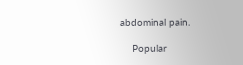abdominal pain.

    Popular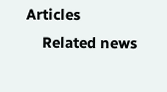Articles
    Related news